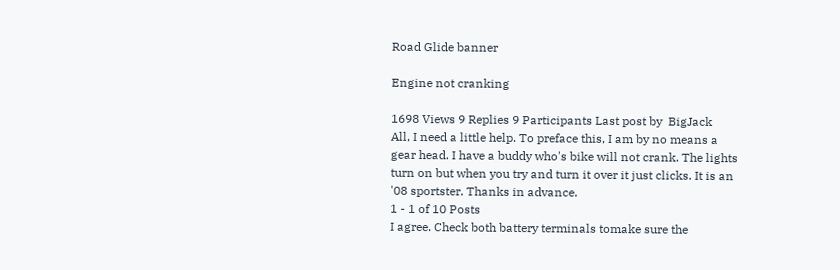Road Glide banner

Engine not cranking

1698 Views 9 Replies 9 Participants Last post by  BigJack
All, I need a little help. To preface this, I am by no means a gear head. I have a buddy who's bike will not crank. The lights turn on but when you try and turn it over it just clicks. It is an '08 sportster. Thanks in advance.
1 - 1 of 10 Posts
I agree. Check both battery terminals tomake sure the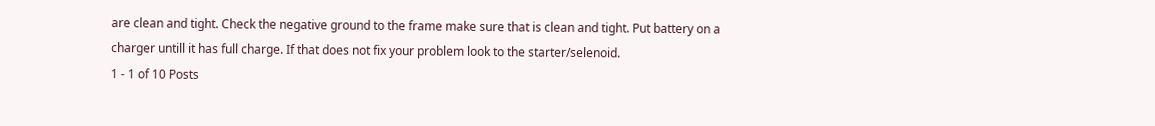are clean and tight. Check the negative ground to the frame make sure that is clean and tight. Put battery on a charger untill it has full charge. If that does not fix your problem look to the starter/selenoid.
1 - 1 of 10 Posts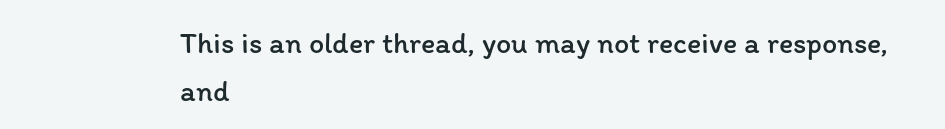This is an older thread, you may not receive a response, and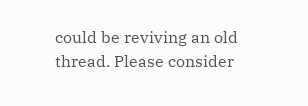could be reviving an old thread. Please consider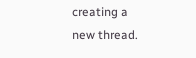creating a new thread.